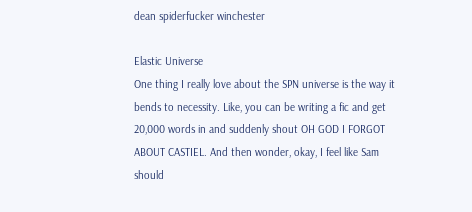dean spiderfucker winchester

Elastic Universe
One thing I really love about the SPN universe is the way it bends to necessity. Like, you can be writing a fic and get 20,000 words in and suddenly shout OH GOD I FORGOT ABOUT CASTIEL. And then wonder, okay, I feel like Sam should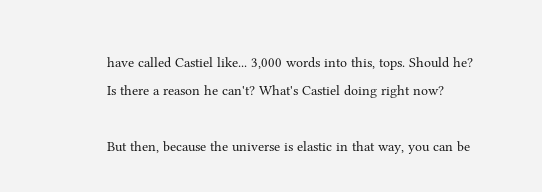have called Castiel like... 3,000 words into this, tops. Should he? Is there a reason he can't? What's Castiel doing right now?

But then, because the universe is elastic in that way, you can be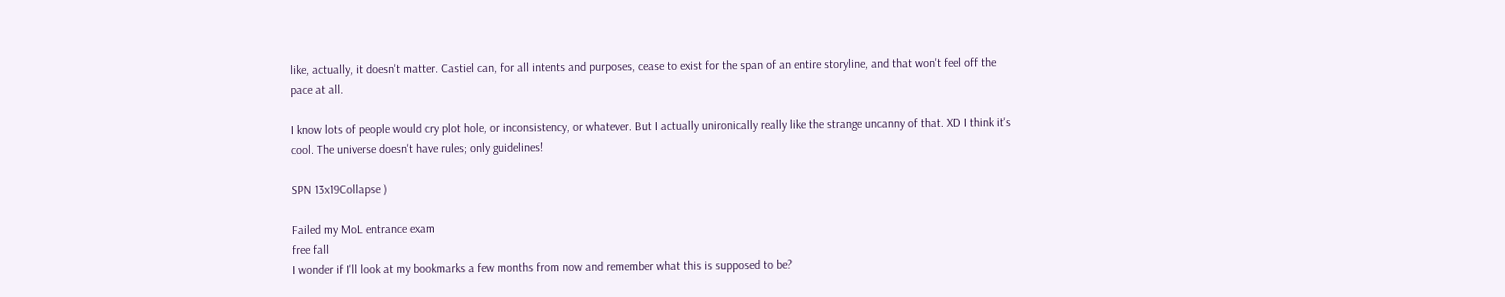like, actually, it doesn't matter. Castiel can, for all intents and purposes, cease to exist for the span of an entire storyline, and that won't feel off the pace at all.

I know lots of people would cry plot hole, or inconsistency, or whatever. But I actually unironically really like the strange uncanny of that. XD I think it's cool. The universe doesn't have rules; only guidelines!

SPN 13x19Collapse )

Failed my MoL entrance exam
free fall
I wonder if I'll look at my bookmarks a few months from now and remember what this is supposed to be?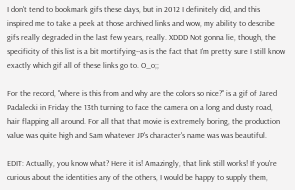I don't tend to bookmark gifs these days, but in 2012 I definitely did, and this inspired me to take a peek at those archived links and wow, my ability to describe gifs really degraded in the last few years, really. XDDD Not gonna lie, though, the specificity of this list is a bit mortifying--as is the fact that I'm pretty sure I still know exactly which gif all of these links go to. O_o;;

For the record, "where is this from and why are the colors so nice?" is a gif of Jared Padalecki in Friday the 13th turning to face the camera on a long and dusty road, hair flapping all around. For all that that movie is extremely boring, the production value was quite high and Sam whatever JP's character's name was was beautiful.

EDIT: Actually, you know what? Here it is! Amazingly, that link still works! If you're curious about the identities any of the others, I would be happy to supply them,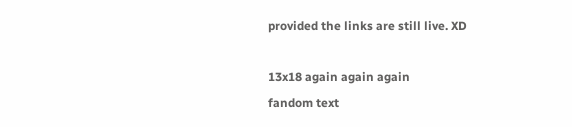provided the links are still live. XD

13x18 again again again
fandom text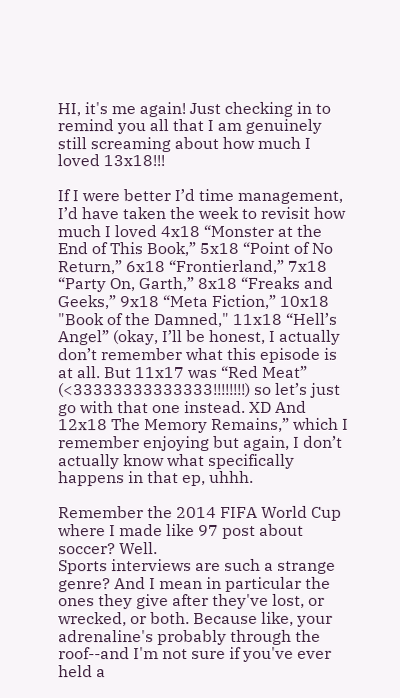HI, it's me again! Just checking in to remind you all that I am genuinely still screaming about how much I loved 13x18!!!

If I were better I’d time management, I’d have taken the week to revisit how much I loved 4x18 “Monster at the End of This Book,” 5x18 “Point of No Return,” 6x18 “Frontierland,” 7x18 “Party On, Garth,” 8x18 “Freaks and Geeks,” 9x18 “Meta Fiction,” 10x18 "Book of the Damned," 11x18 “Hell’s Angel” (okay, I’ll be honest, I actually don’t remember what this episode is at all. But 11x17 was “Red Meat” (<33333333333333!!!!!!!!) so let’s just go with that one instead. XD And 12x18 The Memory Remains,” which I remember enjoying but again, I don’t actually know what specifically happens in that ep, uhhh.

Remember the 2014 FIFA World Cup where I made like 97 post about soccer? Well.
Sports interviews are such a strange genre? And I mean in particular the ones they give after they've lost, or wrecked, or both. Because like, your adrenaline's probably through the roof--and I'm not sure if you've ever held a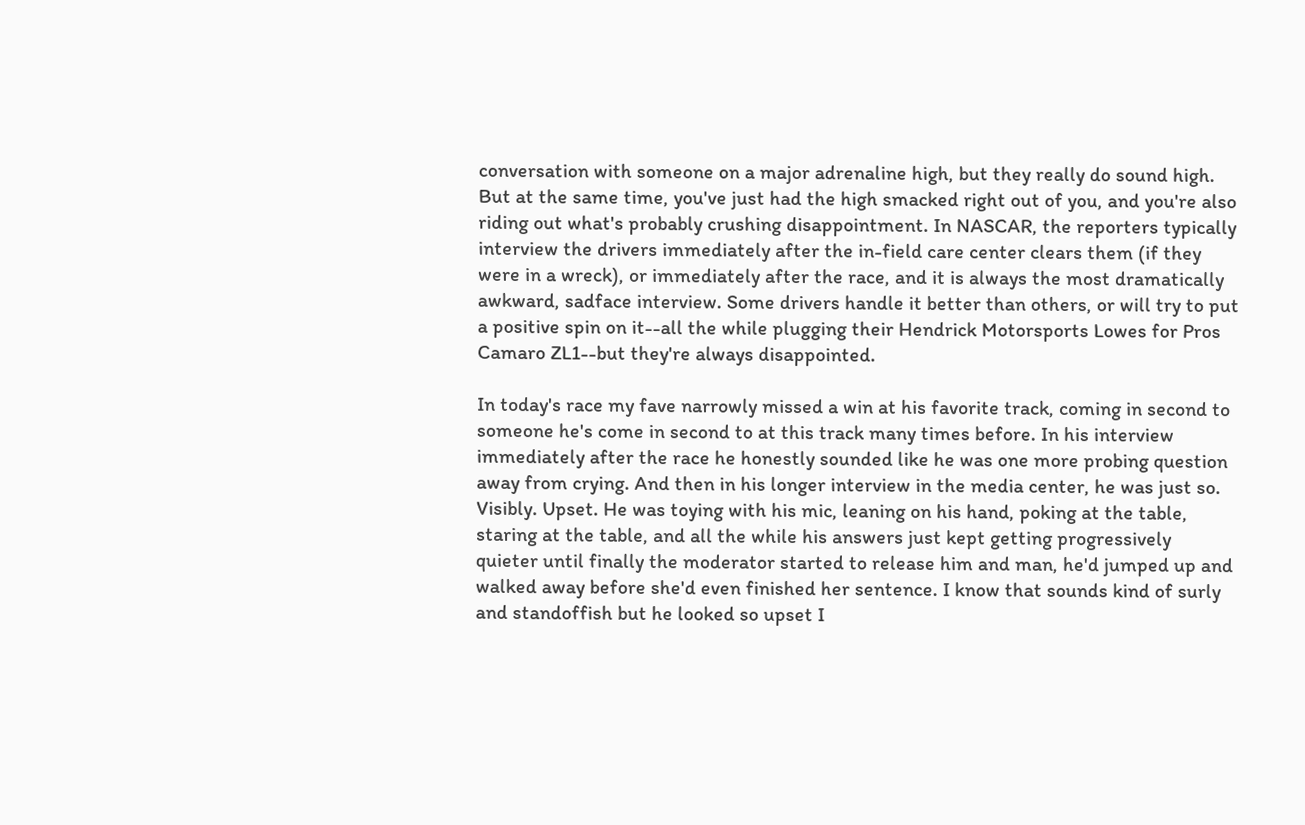conversation with someone on a major adrenaline high, but they really do sound high. But at the same time, you've just had the high smacked right out of you, and you're also riding out what's probably crushing disappointment. In NASCAR, the reporters typically interview the drivers immediately after the in-field care center clears them (if they were in a wreck), or immediately after the race, and it is always the most dramatically awkward, sadface interview. Some drivers handle it better than others, or will try to put a positive spin on it--all the while plugging their Hendrick Motorsports Lowes for Pros Camaro ZL1--but they're always disappointed.

In today's race my fave narrowly missed a win at his favorite track, coming in second to someone he's come in second to at this track many times before. In his interview immediately after the race he honestly sounded like he was one more probing question away from crying. And then in his longer interview in the media center, he was just so. Visibly. Upset. He was toying with his mic, leaning on his hand, poking at the table, staring at the table, and all the while his answers just kept getting progressively quieter until finally the moderator started to release him and man, he'd jumped up and walked away before she'd even finished her sentence. I know that sounds kind of surly and standoffish but he looked so upset I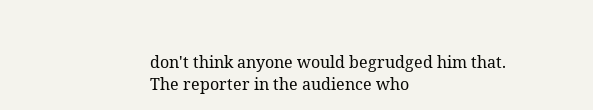don't think anyone would begrudged him that. The reporter in the audience who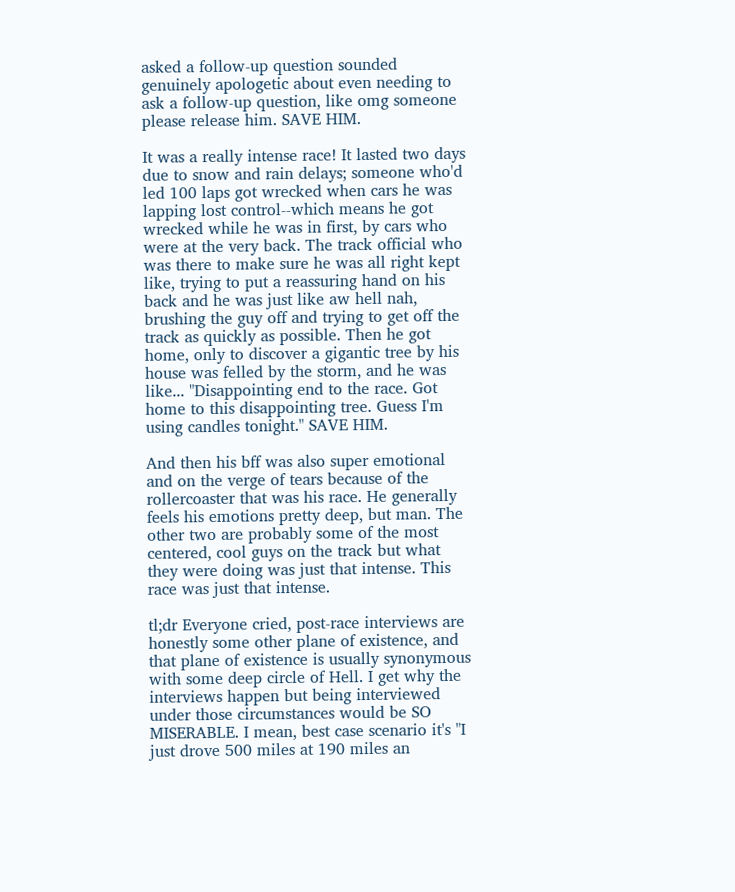asked a follow-up question sounded genuinely apologetic about even needing to ask a follow-up question, like omg someone please release him. SAVE HIM.

It was a really intense race! It lasted two days due to snow and rain delays; someone who'd led 100 laps got wrecked when cars he was lapping lost control--which means he got wrecked while he was in first, by cars who were at the very back. The track official who was there to make sure he was all right kept like, trying to put a reassuring hand on his back and he was just like aw hell nah, brushing the guy off and trying to get off the track as quickly as possible. Then he got home, only to discover a gigantic tree by his house was felled by the storm, and he was like... "Disappointing end to the race. Got home to this disappointing tree. Guess I'm using candles tonight." SAVE HIM.

And then his bff was also super emotional and on the verge of tears because of the rollercoaster that was his race. He generally feels his emotions pretty deep, but man. The other two are probably some of the most centered, cool guys on the track but what they were doing was just that intense. This race was just that intense.

tl;dr Everyone cried, post-race interviews are honestly some other plane of existence, and that plane of existence is usually synonymous with some deep circle of Hell. I get why the interviews happen but being interviewed under those circumstances would be SO MISERABLE. I mean, best case scenario it's "I just drove 500 miles at 190 miles an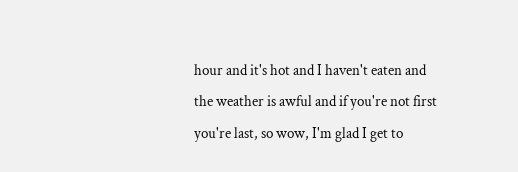hour and it's hot and I haven't eaten and the weather is awful and if you're not first you're last, so wow, I'm glad I get to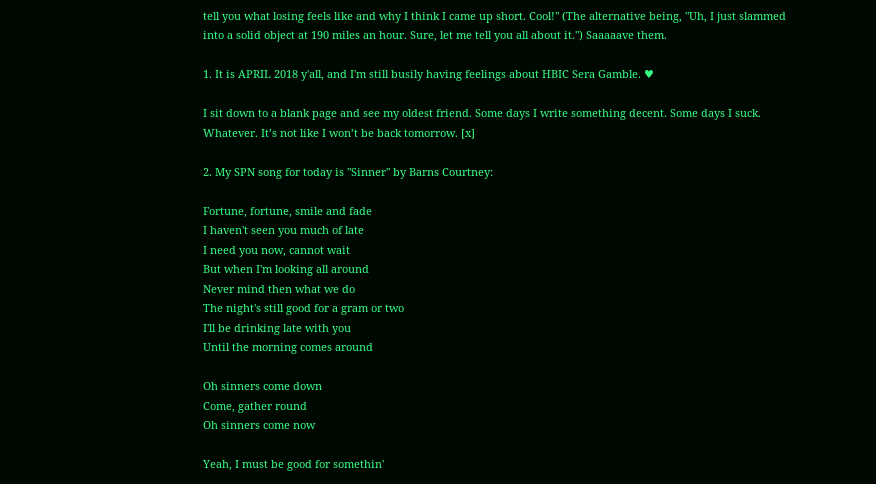tell you what losing feels like and why I think I came up short. Cool!" (The alternative being, "Uh, I just slammed into a solid object at 190 miles an hour. Sure, let me tell you all about it.") Saaaaave them.

1. It is APRIL 2018 y'all, and I'm still busily having feelings about HBIC Sera Gamble. ♥

I sit down to a blank page and see my oldest friend. Some days I write something decent. Some days I suck. Whatever. It’s not like I won’t be back tomorrow. [x]

2. My SPN song for today is "Sinner" by Barns Courtney:

Fortune, fortune, smile and fade
I haven't seen you much of late
I need you now, cannot wait
But when I'm looking all around
Never mind then what we do
The night's still good for a gram or two
I'll be drinking late with you
Until the morning comes around

Oh sinners come down
Come, gather round
Oh sinners come now

Yeah, I must be good for somethin'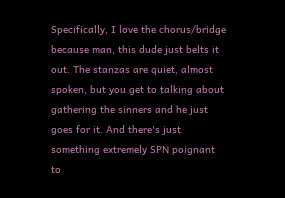Specifically, I love the chorus/bridge because man, this dude just belts it out. The stanzas are quiet, almost spoken, but you get to talking about gathering the sinners and he just goes for it. And there's just something extremely SPN poignant to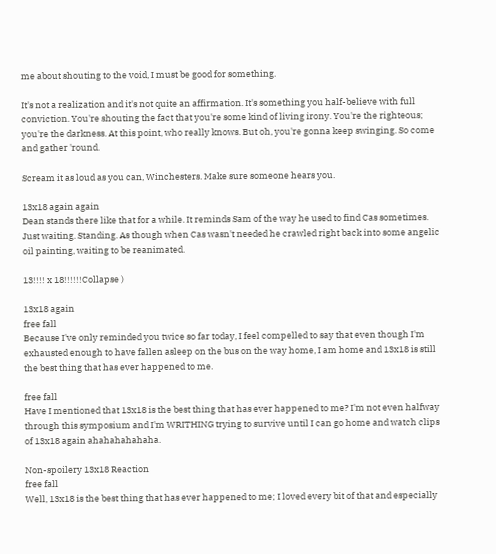me about shouting to the void, I must be good for something.

It's not a realization and it's not quite an affirmation. It's something you half-believe with full conviction. You're shouting the fact that you're some kind of living irony. You're the righteous; you're the darkness. At this point, who really knows. But oh, you're gonna keep swinging. So come and gather 'round.

Scream it as loud as you can, Winchesters. Make sure someone hears you.

13x18 again again
Dean stands there like that for a while. It reminds Sam of the way he used to find Cas sometimes. Just waiting. Standing. As though when Cas wasn't needed he crawled right back into some angelic oil painting, waiting to be reanimated.

13!!!! x 18!!!!!!Collapse )

13x18 again
free fall
Because I've only reminded you twice so far today, I feel compelled to say that even though I'm exhausted enough to have fallen asleep on the bus on the way home, I am home and 13x18 is still the best thing that has ever happened to me.

free fall
Have I mentioned that 13x18 is the best thing that has ever happened to me? I'm not even halfway through this symposium and I'm WRITHING trying to survive until I can go home and watch clips of 13x18 again ahahahahahaha.

Non-spoilery 13x18 Reaction
free fall
Well, 13x18 is the best thing that has ever happened to me; I loved every bit of that and especially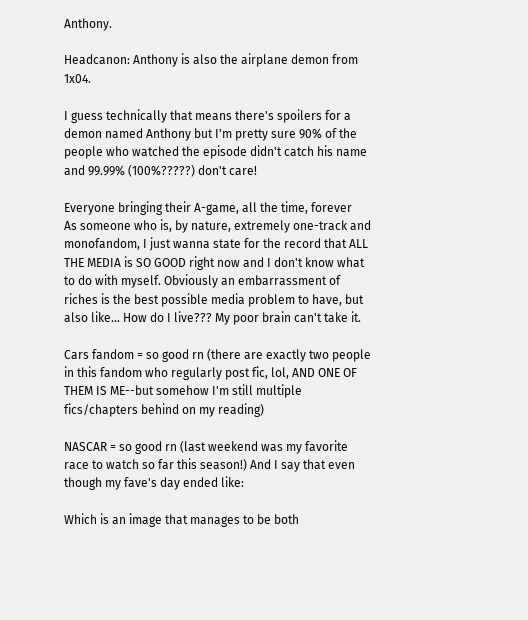Anthony.

Headcanon: Anthony is also the airplane demon from 1x04.

I guess technically that means there's spoilers for a demon named Anthony but I'm pretty sure 90% of the people who watched the episode didn't catch his name and 99.99% (100%?????) don't care!

Everyone bringing their A-game, all the time, forever
As someone who is, by nature, extremely one-track and monofandom, I just wanna state for the record that ALL THE MEDIA is SO GOOD right now and I don't know what to do with myself. Obviously an embarrassment of riches is the best possible media problem to have, but also like... How do I live??? My poor brain can't take it.

Cars fandom = so good rn (there are exactly two people in this fandom who regularly post fic, lol, AND ONE OF THEM IS ME--but somehow I'm still multiple fics/chapters behind on my reading)

NASCAR = so good rn (last weekend was my favorite race to watch so far this season!) And I say that even though my fave's day ended like:

Which is an image that manages to be both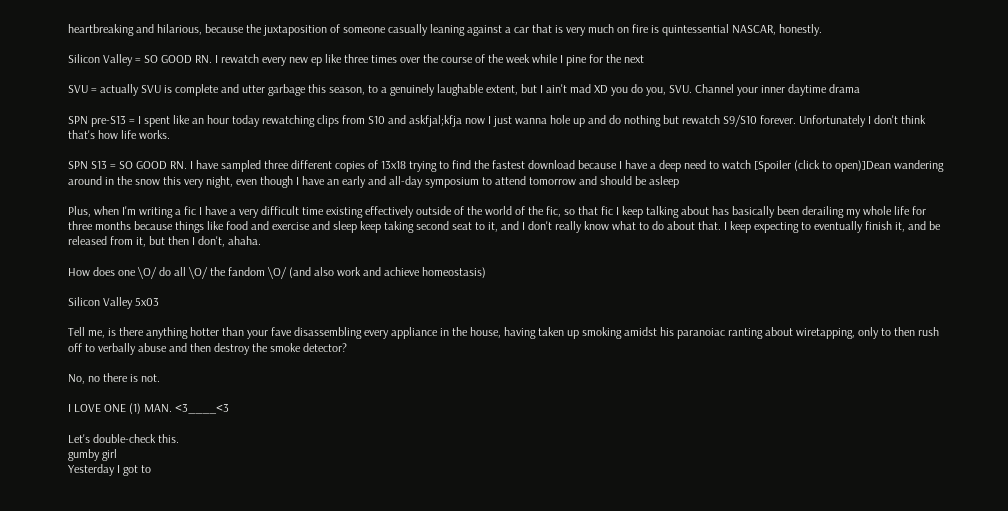heartbreaking and hilarious, because the juxtaposition of someone casually leaning against a car that is very much on fire is quintessential NASCAR, honestly.

Silicon Valley = SO GOOD RN. I rewatch every new ep like three times over the course of the week while I pine for the next

SVU = actually SVU is complete and utter garbage this season, to a genuinely laughable extent, but I ain't mad XD you do you, SVU. Channel your inner daytime drama

SPN pre-S13 = I spent like an hour today rewatching clips from S10 and askfjal;kfja now I just wanna hole up and do nothing but rewatch S9/S10 forever. Unfortunately I don't think that's how life works.

SPN S13 = SO GOOD RN. I have sampled three different copies of 13x18 trying to find the fastest download because I have a deep need to watch [Spoiler (click to open)]Dean wandering around in the snow this very night, even though I have an early and all-day symposium to attend tomorrow and should be asleep

Plus, when I'm writing a fic I have a very difficult time existing effectively outside of the world of the fic, so that fic I keep talking about has basically been derailing my whole life for three months because things like food and exercise and sleep keep taking second seat to it, and I don't really know what to do about that. I keep expecting to eventually finish it, and be released from it, but then I don't, ahaha.

How does one \O/ do all \O/ the fandom \O/ (and also work and achieve homeostasis)

Silicon Valley 5x03

Tell me, is there anything hotter than your fave disassembling every appliance in the house, having taken up smoking amidst his paranoiac ranting about wiretapping, only to then rush off to verbally abuse and then destroy the smoke detector?

No, no there is not.

I LOVE ONE (1) MAN. <3____<3

Let's double-check this.
gumby girl
Yesterday I got to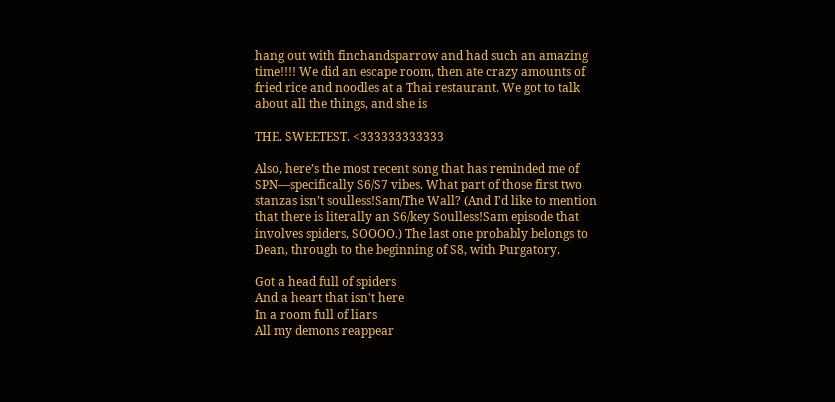hang out with finchandsparrow and had such an amazing time!!!! We did an escape room, then ate crazy amounts of fried rice and noodles at a Thai restaurant. We got to talk about all the things, and she is

THE. SWEETEST. <333333333333

Also, here’s the most recent song that has reminded me of SPN—specifically S6/S7 vibes. What part of those first two stanzas isn’t soulless!Sam/The Wall? (And I'd like to mention that there is literally an S6/key Soulless!Sam episode that involves spiders, SOOOO.) The last one probably belongs to Dean, through to the beginning of S8, with Purgatory.

Got a head full of spiders
And a heart that isn't here
In a room full of liars
All my demons reappear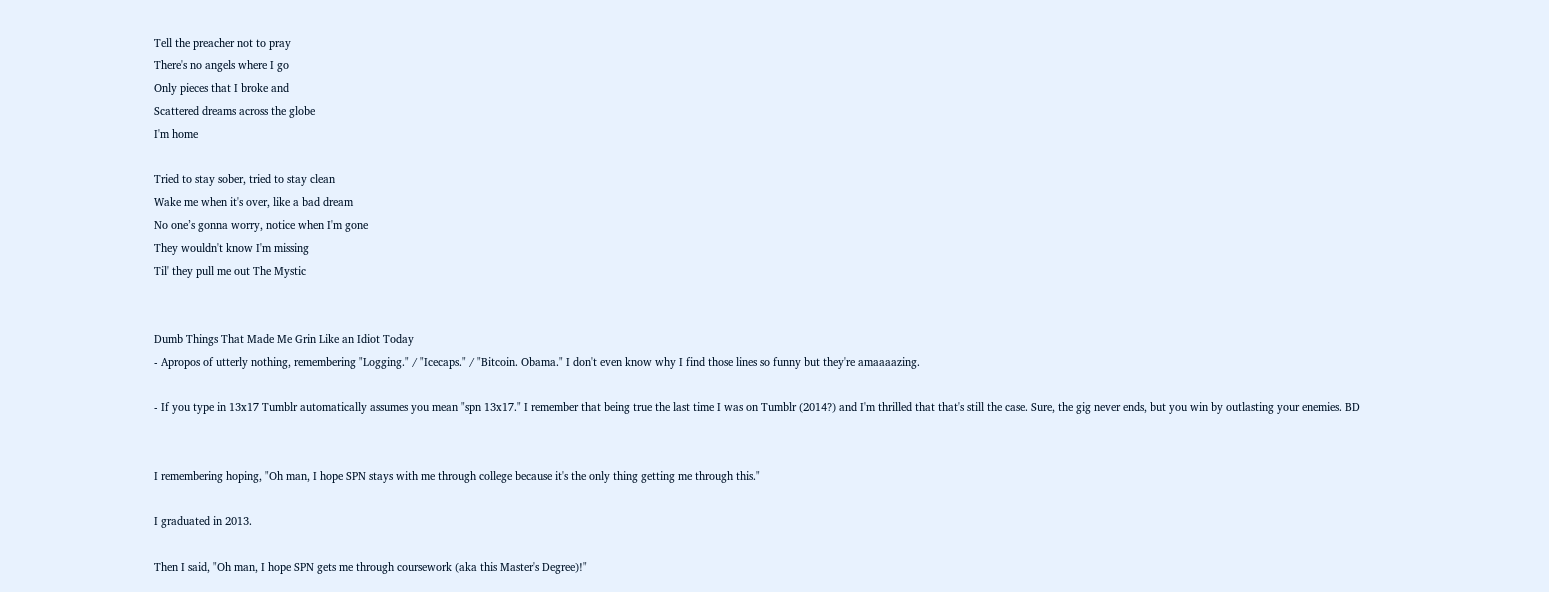Tell the preacher not to pray
There's no angels where I go
Only pieces that I broke and
Scattered dreams across the globe
I'm home

Tried to stay sober, tried to stay clean
Wake me when it's over, like a bad dream
No one’s gonna worry, notice when I'm gone
They wouldn't know I'm missing
Til' they pull me out The Mystic


Dumb Things That Made Me Grin Like an Idiot Today
- Apropos of utterly nothing, remembering "Logging." / "Icecaps." / "Bitcoin. Obama." I don't even know why I find those lines so funny but they're amaaaazing.

- If you type in 13x17 Tumblr automatically assumes you mean "spn 13x17." I remember that being true the last time I was on Tumblr (2014?) and I'm thrilled that that's still the case. Sure, the gig never ends, but you win by outlasting your enemies. BD


I remembering hoping, "Oh man, I hope SPN stays with me through college because it's the only thing getting me through this."

I graduated in 2013.

Then I said, "Oh man, I hope SPN gets me through coursework (aka this Master's Degree)!"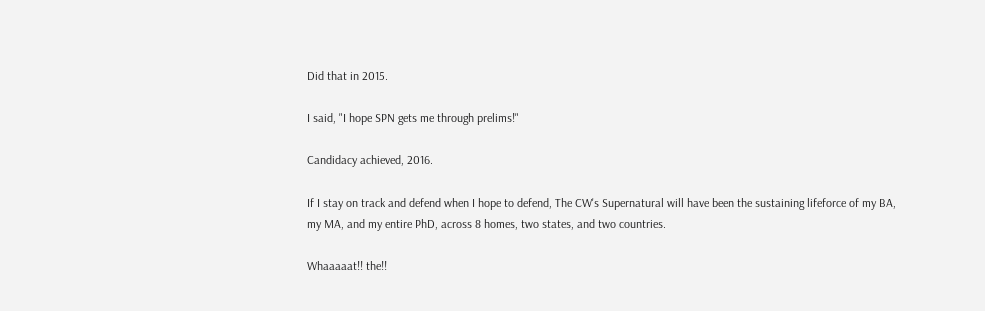Did that in 2015.

I said, "I hope SPN gets me through prelims!"

Candidacy achieved, 2016.

If I stay on track and defend when I hope to defend, The CW's Supernatural will have been the sustaining lifeforce of my BA, my MA, and my entire PhD, across 8 homes, two states, and two countries.

Whaaaaat!! the!!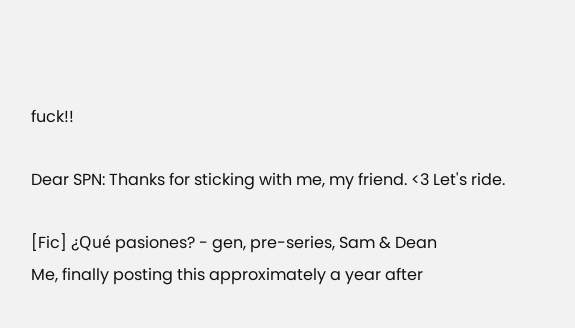fuck!!

Dear SPN: Thanks for sticking with me, my friend. <3 Let's ride.

[Fic] ¿Qué pasiones? - gen, pre-series, Sam & Dean
Me, finally posting this approximately a year after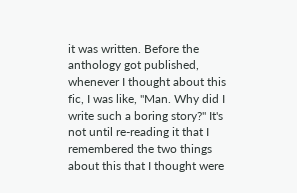it was written. Before the anthology got published, whenever I thought about this fic, I was like, "Man. Why did I write such a boring story?" It's not until re-reading it that I remembered the two things about this that I thought were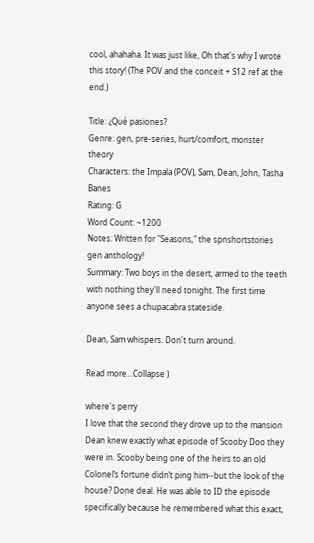cool, ahahaha. It was just like, Oh that's why I wrote this story! (The POV and the conceit + S12 ref at the end.)

Title: ¿Qué pasiones?
Genre: gen, pre-series, hurt/comfort, monster theory
Characters: the Impala (POV), Sam, Dean, John, Tasha Banes
Rating: G
Word Count: ~1200
Notes: Written for "Seasons," the spnshortstories gen anthology!
Summary: Two boys in the desert, armed to the teeth with nothing they'll need tonight. The first time anyone sees a chupacabra stateside.

Dean, Sam whispers. Don't turn around.

Read more...Collapse )

where's perry
I love that the second they drove up to the mansion Dean knew exactly what episode of Scooby Doo they were in. Scooby being one of the heirs to an old Colonel’s fortune didn’t ping him--but the look of the house? Done deal. He was able to ID the episode specifically because he remembered what this exact,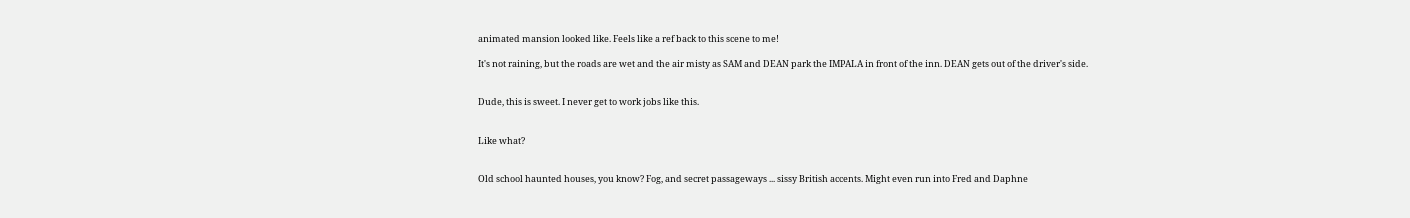animated mansion looked like. Feels like a ref back to this scene to me!

It's not raining, but the roads are wet and the air misty as SAM and DEAN park the IMPALA in front of the inn. DEAN gets out of the driver's side.


Dude, this is sweet. I never get to work jobs like this.


Like what?


Old school haunted houses, you know? Fog, and secret passageways ... sissy British accents. Might even run into Fred and Daphne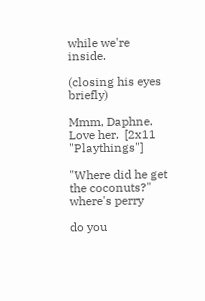while we're inside.

(closing his eyes briefly)

Mmm, Daphne. Love her.  [2x11 "Playthings"]

"Where did he get the coconuts?"
where's perry

do you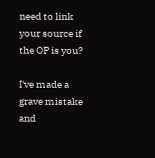need to link your source if the OP is you?

I've made a grave mistake and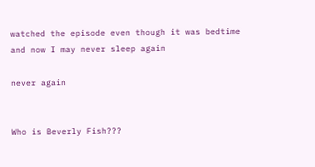watched the episode even though it was bedtime and now I may never sleep again

never again


Who is Beverly Fish???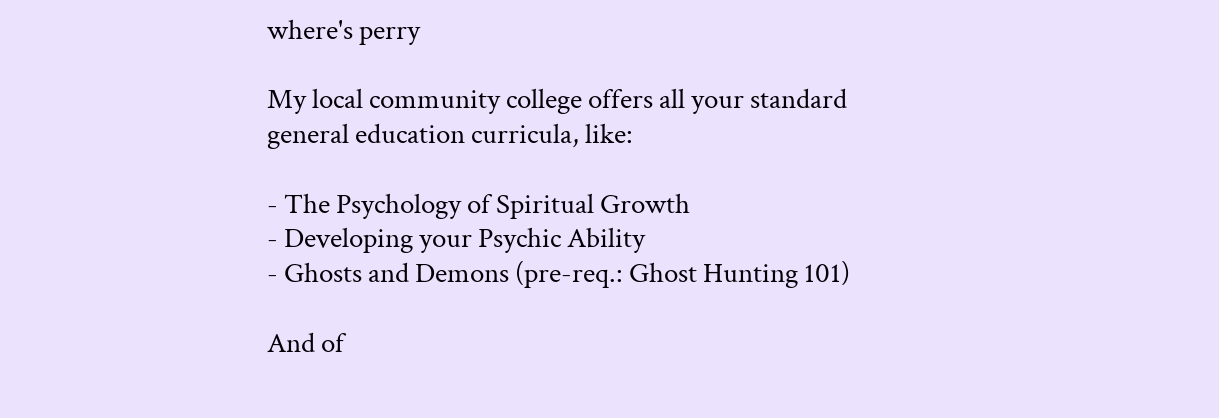where's perry

My local community college offers all your standard general education curricula, like:

- The Psychology of Spiritual Growth
- Developing your Psychic Ability
- Ghosts and Demons (pre-req.: Ghost Hunting 101)

And of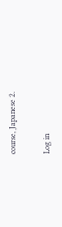course, Japanese 2.


Log in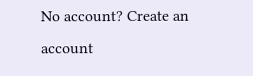No account? Create an account